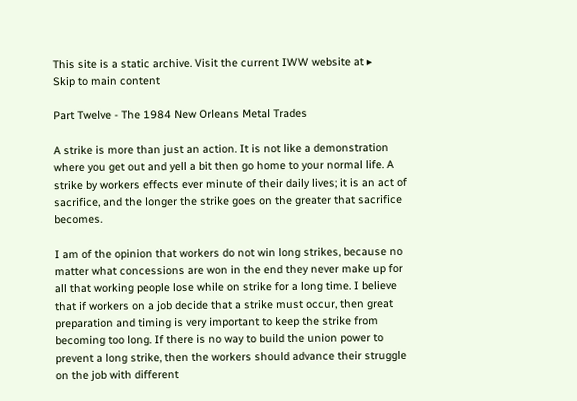This site is a static archive. Visit the current IWW website at ▸
Skip to main content

Part Twelve - The 1984 New Orleans Metal Trades

A strike is more than just an action. It is not like a demonstration where you get out and yell a bit then go home to your normal life. A strike by workers effects ever minute of their daily lives; it is an act of sacrifice, and the longer the strike goes on the greater that sacrifice becomes.

I am of the opinion that workers do not win long strikes, because no matter what concessions are won in the end they never make up for all that working people lose while on strike for a long time. I believe that if workers on a job decide that a strike must occur, then great preparation and timing is very important to keep the strike from becoming too long. If there is no way to build the union power to prevent a long strike, then the workers should advance their struggle on the job with different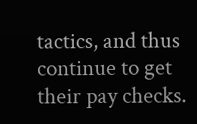tactics, and thus continue to get their pay checks.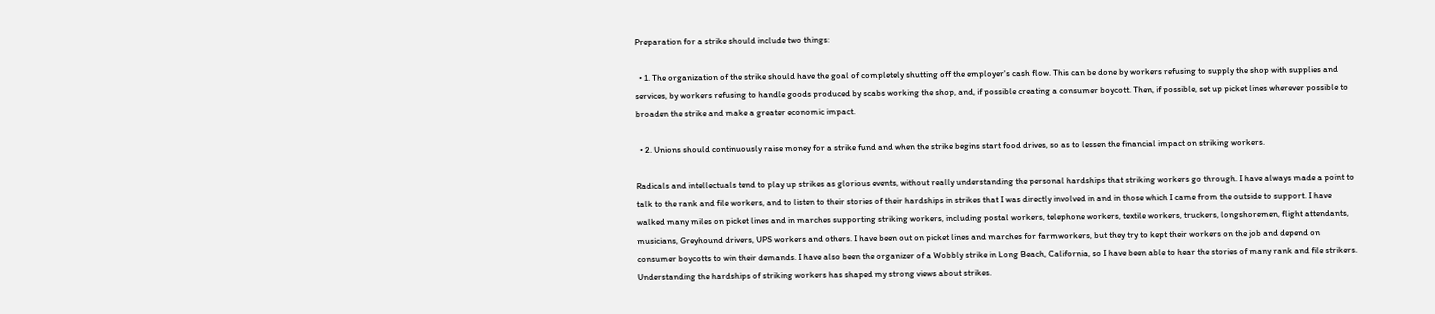Preparation for a strike should include two things:

  • 1. The organization of the strike should have the goal of completely shutting off the employer's cash flow. This can be done by workers refusing to supply the shop with supplies and services, by workers refusing to handle goods produced by scabs working the shop, and, if possible creating a consumer boycott. Then, if possible, set up picket lines wherever possible to broaden the strike and make a greater economic impact.

  • 2. Unions should continuously raise money for a strike fund and when the strike begins start food drives, so as to lessen the financial impact on striking workers.

Radicals and intellectuals tend to play up strikes as glorious events, without really understanding the personal hardships that striking workers go through. I have always made a point to talk to the rank and file workers, and to listen to their stories of their hardships in strikes that I was directly involved in and in those which I came from the outside to support. I have walked many miles on picket lines and in marches supporting striking workers, including postal workers, telephone workers, textile workers, truckers, longshoremen, flight attendants, musicians, Greyhound drivers, UPS workers and others. I have been out on picket lines and marches for farmworkers, but they try to kept their workers on the job and depend on consumer boycotts to win their demands. I have also been the organizer of a Wobbly strike in Long Beach, California, so I have been able to hear the stories of many rank and file strikers. Understanding the hardships of striking workers has shaped my strong views about strikes.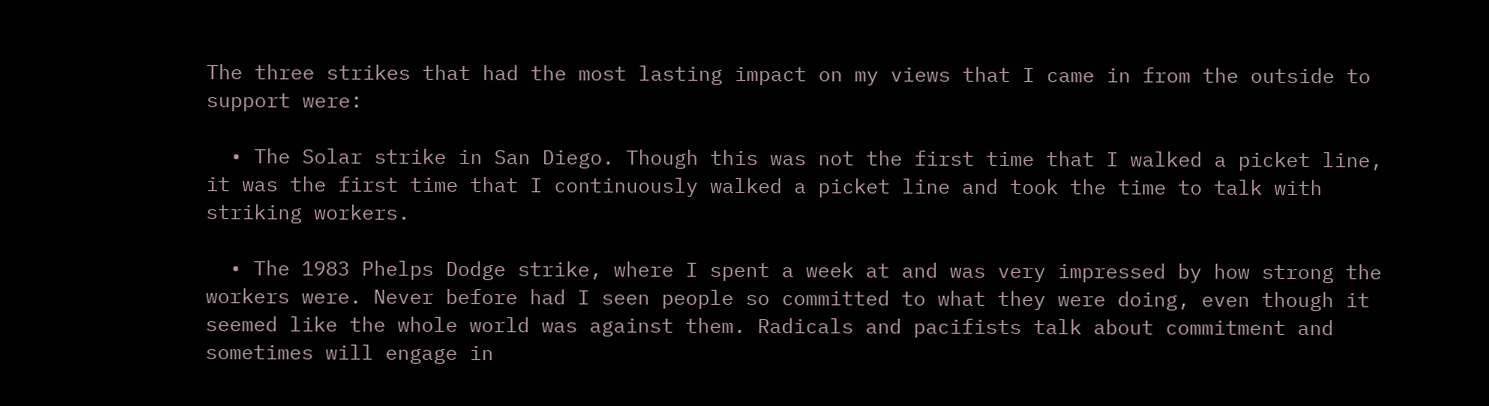The three strikes that had the most lasting impact on my views that I came in from the outside to support were:

  • The Solar strike in San Diego. Though this was not the first time that I walked a picket line, it was the first time that I continuously walked a picket line and took the time to talk with striking workers.

  • The 1983 Phelps Dodge strike, where I spent a week at and was very impressed by how strong the workers were. Never before had I seen people so committed to what they were doing, even though it seemed like the whole world was against them. Radicals and pacifists talk about commitment and sometimes will engage in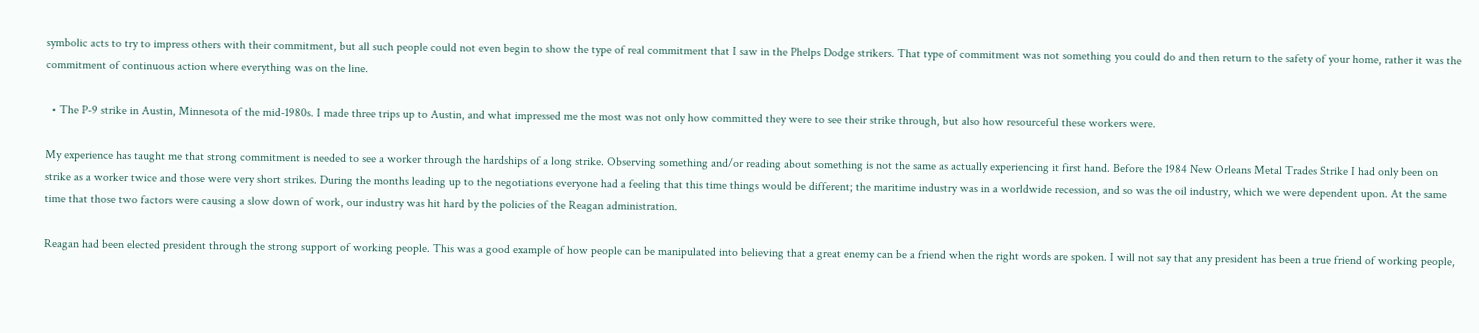symbolic acts to try to impress others with their commitment, but all such people could not even begin to show the type of real commitment that I saw in the Phelps Dodge strikers. That type of commitment was not something you could do and then return to the safety of your home, rather it was the commitment of continuous action where everything was on the line.

  • The P-9 strike in Austin, Minnesota of the mid-1980s. I made three trips up to Austin, and what impressed me the most was not only how committed they were to see their strike through, but also how resourceful these workers were.

My experience has taught me that strong commitment is needed to see a worker through the hardships of a long strike. Observing something and/or reading about something is not the same as actually experiencing it first hand. Before the 1984 New Orleans Metal Trades Strike I had only been on strike as a worker twice and those were very short strikes. During the months leading up to the negotiations everyone had a feeling that this time things would be different; the maritime industry was in a worldwide recession, and so was the oil industry, which we were dependent upon. At the same time that those two factors were causing a slow down of work, our industry was hit hard by the policies of the Reagan administration.

Reagan had been elected president through the strong support of working people. This was a good example of how people can be manipulated into believing that a great enemy can be a friend when the right words are spoken. I will not say that any president has been a true friend of working people,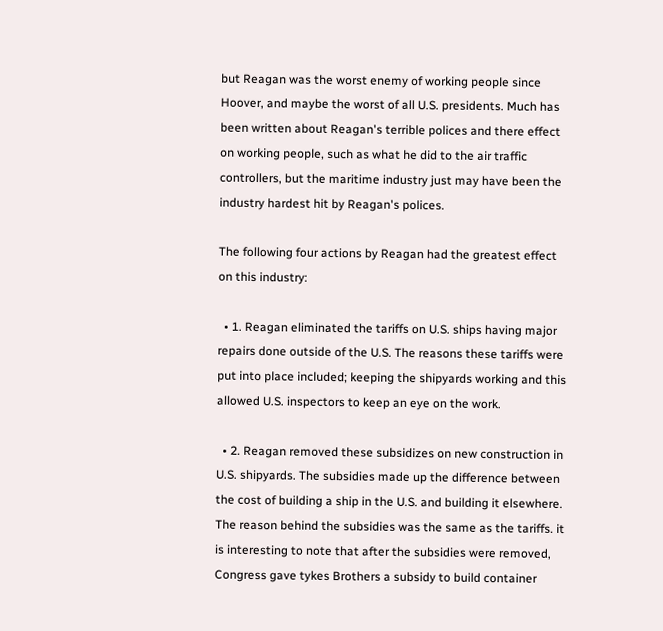but Reagan was the worst enemy of working people since Hoover, and maybe the worst of all U.S. presidents. Much has been written about Reagan's terrible polices and there effect on working people, such as what he did to the air traffic controllers, but the maritime industry just may have been the industry hardest hit by Reagan's polices.

The following four actions by Reagan had the greatest effect on this industry:

  • 1. Reagan eliminated the tariffs on U.S. ships having major repairs done outside of the U.S. The reasons these tariffs were put into place included; keeping the shipyards working and this allowed U.S. inspectors to keep an eye on the work.

  • 2. Reagan removed these subsidizes on new construction in U.S. shipyards. The subsidies made up the difference between the cost of building a ship in the U.S. and building it elsewhere. The reason behind the subsidies was the same as the tariffs. it is interesting to note that after the subsidies were removed, Congress gave tykes Brothers a subsidy to build container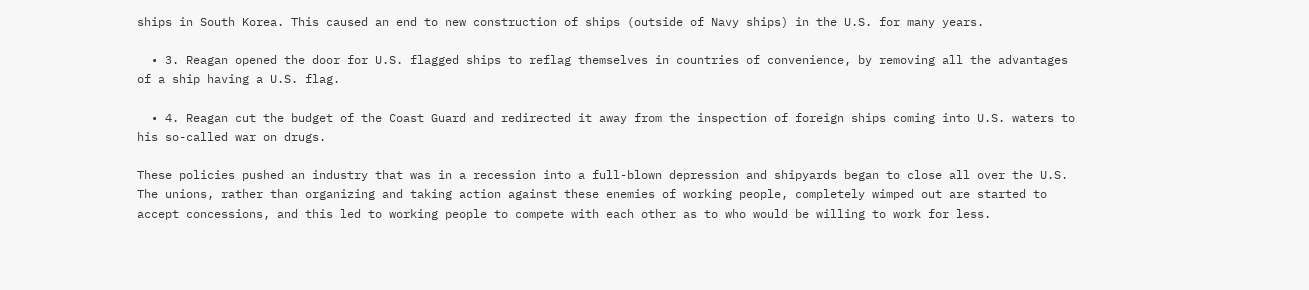ships in South Korea. This caused an end to new construction of ships (outside of Navy ships) in the U.S. for many years.

  • 3. Reagan opened the door for U.S. flagged ships to reflag themselves in countries of convenience, by removing all the advantages of a ship having a U.S. flag.

  • 4. Reagan cut the budget of the Coast Guard and redirected it away from the inspection of foreign ships coming into U.S. waters to his so-called war on drugs.

These policies pushed an industry that was in a recession into a full-blown depression and shipyards began to close all over the U.S. The unions, rather than organizing and taking action against these enemies of working people, completely wimped out are started to accept concessions, and this led to working people to compete with each other as to who would be willing to work for less.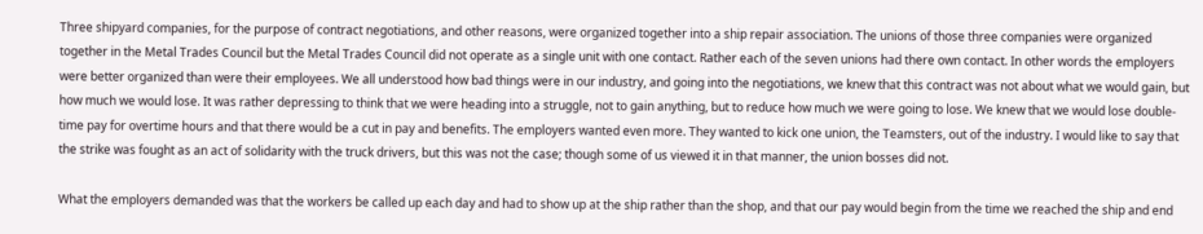Three shipyard companies, for the purpose of contract negotiations, and other reasons, were organized together into a ship repair association. The unions of those three companies were organized together in the Metal Trades Council but the Metal Trades Council did not operate as a single unit with one contact. Rather each of the seven unions had there own contact. In other words the employers were better organized than were their employees. We all understood how bad things were in our industry, and going into the negotiations, we knew that this contract was not about what we would gain, but how much we would lose. It was rather depressing to think that we were heading into a struggle, not to gain anything, but to reduce how much we were going to lose. We knew that we would lose double-time pay for overtime hours and that there would be a cut in pay and benefits. The employers wanted even more. They wanted to kick one union, the Teamsters, out of the industry. I would like to say that the strike was fought as an act of solidarity with the truck drivers, but this was not the case; though some of us viewed it in that manner, the union bosses did not.

What the employers demanded was that the workers be called up each day and had to show up at the ship rather than the shop, and that our pay would begin from the time we reached the ship and end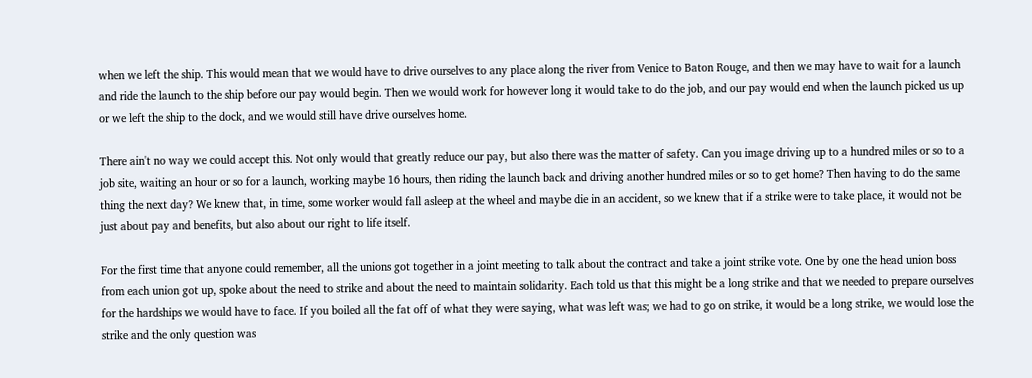when we left the ship. This would mean that we would have to drive ourselves to any place along the river from Venice to Baton Rouge, and then we may have to wait for a launch and ride the launch to the ship before our pay would begin. Then we would work for however long it would take to do the job, and our pay would end when the launch picked us up or we left the ship to the dock, and we would still have drive ourselves home.

There ain't no way we could accept this. Not only would that greatly reduce our pay, but also there was the matter of safety. Can you image driving up to a hundred miles or so to a job site, waiting an hour or so for a launch, working maybe 16 hours, then riding the launch back and driving another hundred miles or so to get home? Then having to do the same thing the next day? We knew that, in time, some worker would fall asleep at the wheel and maybe die in an accident, so we knew that if a strike were to take place, it would not be just about pay and benefits, but also about our right to life itself.

For the first time that anyone could remember, all the unions got together in a joint meeting to talk about the contract and take a joint strike vote. One by one the head union boss from each union got up, spoke about the need to strike and about the need to maintain solidarity. Each told us that this might be a long strike and that we needed to prepare ourselves for the hardships we would have to face. If you boiled all the fat off of what they were saying, what was left was; we had to go on strike, it would be a long strike, we would lose the strike and the only question was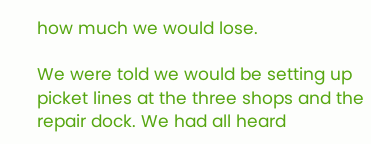how much we would lose.

We were told we would be setting up picket lines at the three shops and the repair dock. We had all heard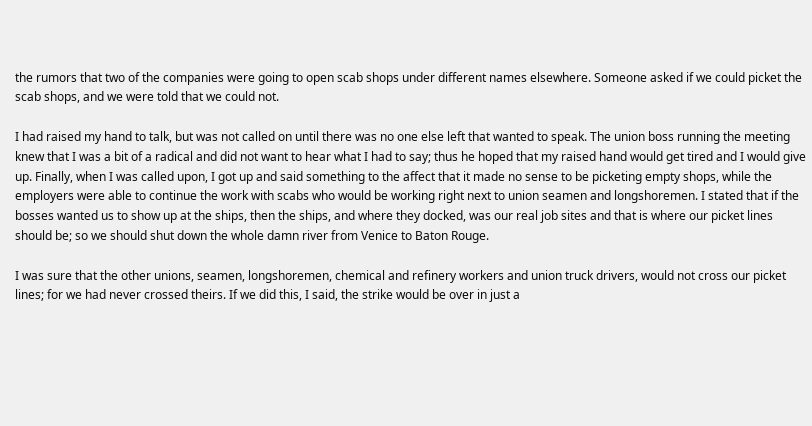the rumors that two of the companies were going to open scab shops under different names elsewhere. Someone asked if we could picket the scab shops, and we were told that we could not.

I had raised my hand to talk, but was not called on until there was no one else left that wanted to speak. The union boss running the meeting knew that I was a bit of a radical and did not want to hear what I had to say; thus he hoped that my raised hand would get tired and I would give up. Finally, when I was called upon, I got up and said something to the affect that it made no sense to be picketing empty shops, while the employers were able to continue the work with scabs who would be working right next to union seamen and longshoremen. I stated that if the bosses wanted us to show up at the ships, then the ships, and where they docked, was our real job sites and that is where our picket lines should be; so we should shut down the whole damn river from Venice to Baton Rouge.

I was sure that the other unions, seamen, longshoremen, chemical and refinery workers and union truck drivers, would not cross our picket lines; for we had never crossed theirs. If we did this, I said, the strike would be over in just a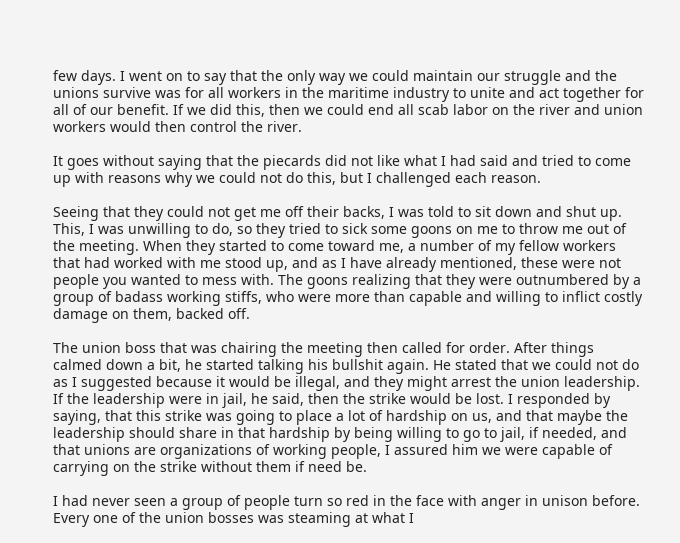few days. I went on to say that the only way we could maintain our struggle and the unions survive was for all workers in the maritime industry to unite and act together for all of our benefit. If we did this, then we could end all scab labor on the river and union workers would then control the river.

It goes without saying that the piecards did not like what I had said and tried to come up with reasons why we could not do this, but I challenged each reason.

Seeing that they could not get me off their backs, I was told to sit down and shut up. This, I was unwilling to do, so they tried to sick some goons on me to throw me out of the meeting. When they started to come toward me, a number of my fellow workers that had worked with me stood up, and as I have already mentioned, these were not people you wanted to mess with. The goons realizing that they were outnumbered by a group of badass working stiffs, who were more than capable and willing to inflict costly damage on them, backed off.

The union boss that was chairing the meeting then called for order. After things calmed down a bit, he started talking his bullshit again. He stated that we could not do as I suggested because it would be illegal, and they might arrest the union leadership. If the leadership were in jail, he said, then the strike would be lost. I responded by saying, that this strike was going to place a lot of hardship on us, and that maybe the leadership should share in that hardship by being willing to go to jail, if needed, and that unions are organizations of working people, I assured him we were capable of carrying on the strike without them if need be.

I had never seen a group of people turn so red in the face with anger in unison before. Every one of the union bosses was steaming at what I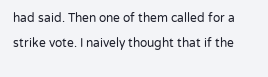had said. Then one of them called for a strike vote. I naively thought that if the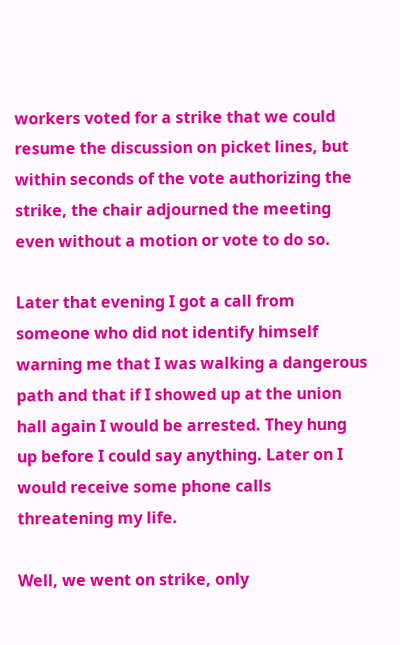workers voted for a strike that we could resume the discussion on picket lines, but within seconds of the vote authorizing the strike, the chair adjourned the meeting even without a motion or vote to do so.

Later that evening I got a call from someone who did not identify himself warning me that I was walking a dangerous path and that if I showed up at the union hall again I would be arrested. They hung up before I could say anything. Later on I would receive some phone calls threatening my life.

Well, we went on strike, only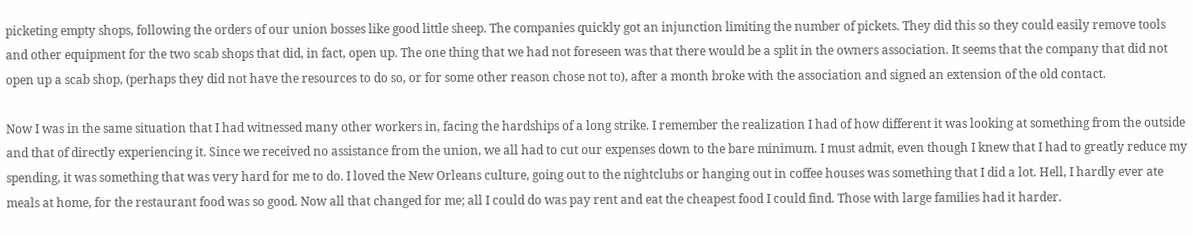picketing empty shops, following the orders of our union bosses like good little sheep. The companies quickly got an injunction limiting the number of pickets. They did this so they could easily remove tools and other equipment for the two scab shops that did, in fact, open up. The one thing that we had not foreseen was that there would be a split in the owners association. It seems that the company that did not open up a scab shop, (perhaps they did not have the resources to do so, or for some other reason chose not to), after a month broke with the association and signed an extension of the old contact.

Now I was in the same situation that I had witnessed many other workers in, facing the hardships of a long strike. I remember the realization I had of how different it was looking at something from the outside and that of directly experiencing it. Since we received no assistance from the union, we all had to cut our expenses down to the bare minimum. I must admit, even though I knew that I had to greatly reduce my spending, it was something that was very hard for me to do. I loved the New Orleans culture, going out to the nightclubs or hanging out in coffee houses was something that I did a lot. Hell, I hardly ever ate meals at home, for the restaurant food was so good. Now all that changed for me; all I could do was pay rent and eat the cheapest food I could find. Those with large families had it harder.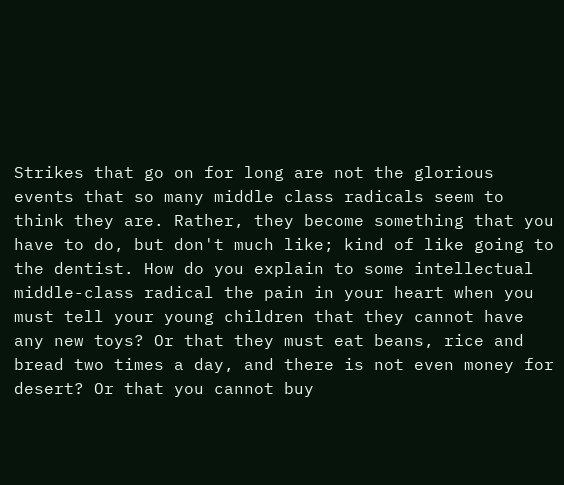Strikes that go on for long are not the glorious events that so many middle class radicals seem to think they are. Rather, they become something that you have to do, but don't much like; kind of like going to the dentist. How do you explain to some intellectual middle-class radical the pain in your heart when you must tell your young children that they cannot have any new toys? Or that they must eat beans, rice and bread two times a day, and there is not even money for desert? Or that you cannot buy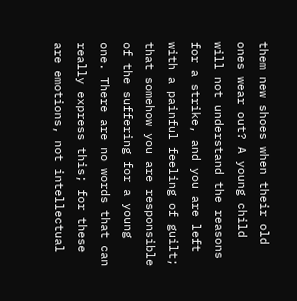them new shoes when their old ones wear out? A young child will not understand the reasons for a strike, and you are left with a painful feeling of guilt; that somehow you are responsible of the suffering for a young one. There are no words that can really express this; for these are emotions, not intellectual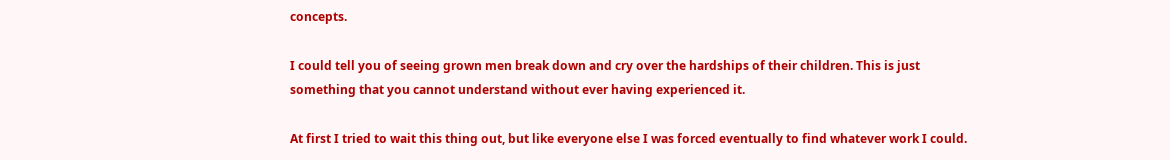concepts.

I could tell you of seeing grown men break down and cry over the hardships of their children. This is just something that you cannot understand without ever having experienced it.

At first I tried to wait this thing out, but like everyone else I was forced eventually to find whatever work I could.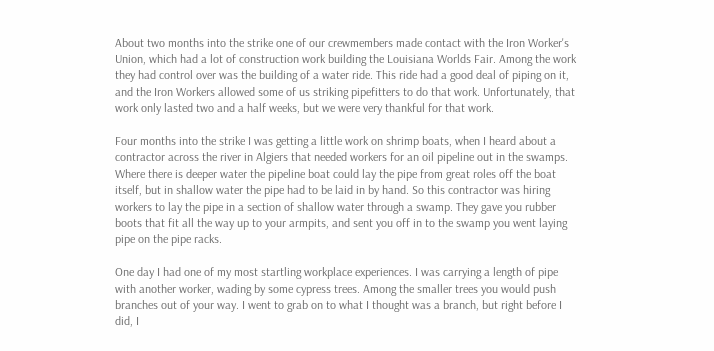About two months into the strike one of our crewmembers made contact with the Iron Worker's Union, which had a lot of construction work building the Louisiana Worlds Fair. Among the work they had control over was the building of a water ride. This ride had a good deal of piping on it, and the Iron Workers allowed some of us striking pipefitters to do that work. Unfortunately, that work only lasted two and a half weeks, but we were very thankful for that work.

Four months into the strike I was getting a little work on shrimp boats, when I heard about a contractor across the river in Algiers that needed workers for an oil pipeline out in the swamps. Where there is deeper water the pipeline boat could lay the pipe from great roles off the boat itself, but in shallow water the pipe had to be laid in by hand. So this contractor was hiring workers to lay the pipe in a section of shallow water through a swamp. They gave you rubber boots that fit all the way up to your armpits, and sent you off in to the swamp you went laying pipe on the pipe racks.

One day I had one of my most startling workplace experiences. I was carrying a length of pipe with another worker, wading by some cypress trees. Among the smaller trees you would push branches out of your way. I went to grab on to what I thought was a branch, but right before I did, I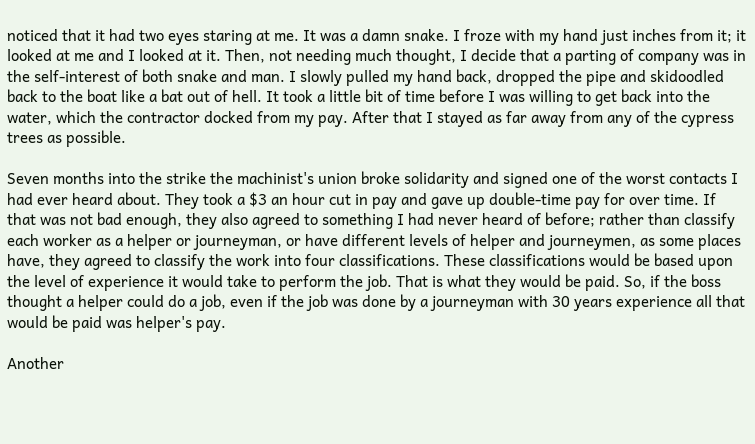noticed that it had two eyes staring at me. It was a damn snake. I froze with my hand just inches from it; it looked at me and I looked at it. Then, not needing much thought, I decide that a parting of company was in the self-interest of both snake and man. I slowly pulled my hand back, dropped the pipe and skidoodled back to the boat like a bat out of hell. It took a little bit of time before I was willing to get back into the water, which the contractor docked from my pay. After that I stayed as far away from any of the cypress trees as possible.

Seven months into the strike the machinist's union broke solidarity and signed one of the worst contacts I had ever heard about. They took a $3 an hour cut in pay and gave up double-time pay for over time. If that was not bad enough, they also agreed to something I had never heard of before; rather than classify each worker as a helper or journeyman, or have different levels of helper and journeymen, as some places have, they agreed to classify the work into four classifications. These classifications would be based upon the level of experience it would take to perform the job. That is what they would be paid. So, if the boss thought a helper could do a job, even if the job was done by a journeyman with 30 years experience all that would be paid was helper's pay.

Another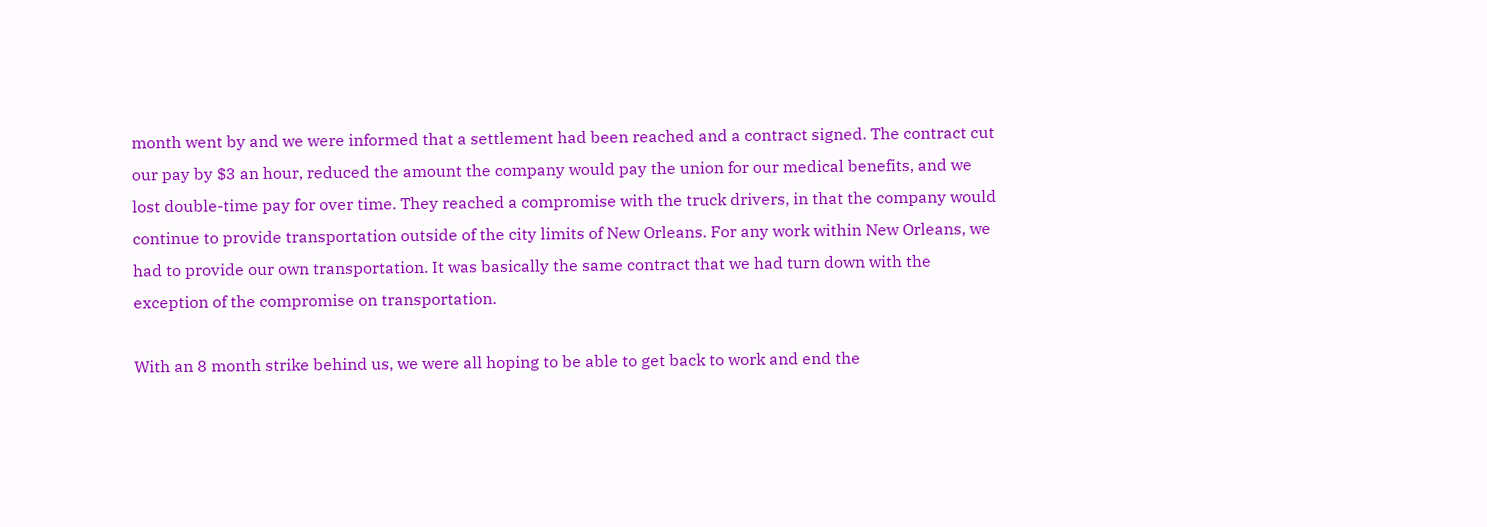month went by and we were informed that a settlement had been reached and a contract signed. The contract cut our pay by $3 an hour, reduced the amount the company would pay the union for our medical benefits, and we lost double-time pay for over time. They reached a compromise with the truck drivers, in that the company would continue to provide transportation outside of the city limits of New Orleans. For any work within New Orleans, we had to provide our own transportation. It was basically the same contract that we had turn down with the exception of the compromise on transportation.

With an 8 month strike behind us, we were all hoping to be able to get back to work and end the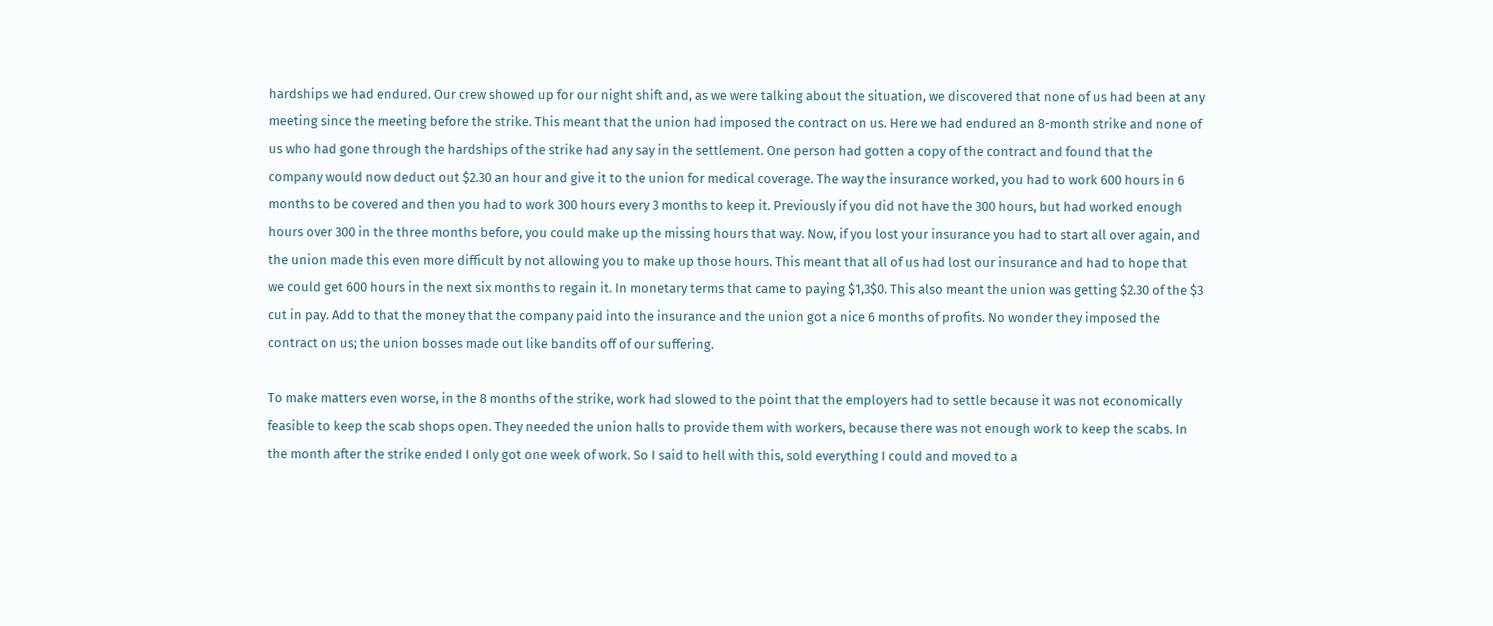hardships we had endured. Our crew showed up for our night shift and, as we were talking about the situation, we discovered that none of us had been at any meeting since the meeting before the strike. This meant that the union had imposed the contract on us. Here we had endured an 8-month strike and none of us who had gone through the hardships of the strike had any say in the settlement. One person had gotten a copy of the contract and found that the company would now deduct out $2.30 an hour and give it to the union for medical coverage. The way the insurance worked, you had to work 600 hours in 6 months to be covered and then you had to work 300 hours every 3 months to keep it. Previously if you did not have the 300 hours, but had worked enough hours over 300 in the three months before, you could make up the missing hours that way. Now, if you lost your insurance you had to start all over again, and the union made this even more difficult by not allowing you to make up those hours. This meant that all of us had lost our insurance and had to hope that we could get 600 hours in the next six months to regain it. In monetary terms that came to paying $1,3$0. This also meant the union was getting $2.30 of the $3 cut in pay. Add to that the money that the company paid into the insurance and the union got a nice 6 months of profits. No wonder they imposed the contract on us; the union bosses made out like bandits off of our suffering.

To make matters even worse, in the 8 months of the strike, work had slowed to the point that the employers had to settle because it was not economically feasible to keep the scab shops open. They needed the union halls to provide them with workers, because there was not enough work to keep the scabs. In the month after the strike ended I only got one week of work. So I said to hell with this, sold everything I could and moved to a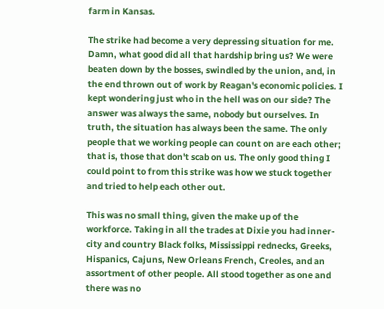farm in Kansas.

The strike had become a very depressing situation for me. Damn, what good did all that hardship bring us? We were beaten down by the bosses, swindled by the union, and, in the end thrown out of work by Reagan's economic policies. I kept wondering just who in the hell was on our side? The answer was always the same, nobody but ourselves. In truth, the situation has always been the same. The only people that we working people can count on are each other; that is, those that don't scab on us. The only good thing I could point to from this strike was how we stuck together and tried to help each other out.

This was no small thing, given the make up of the workforce. Taking in all the trades at Dixie you had inner-city and country Black folks, Mississippi rednecks, Greeks, Hispanics, Cajuns, New Orleans French, Creoles, and an assortment of other people. All stood together as one and there was no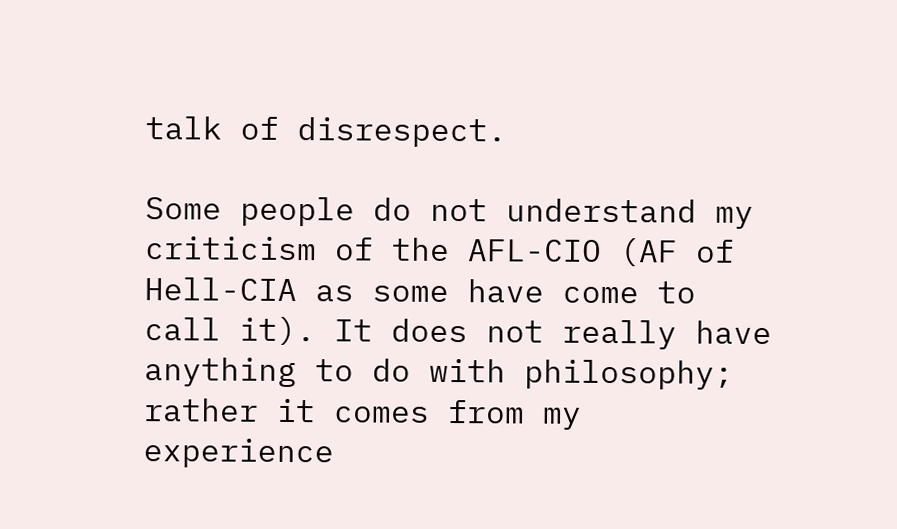talk of disrespect.

Some people do not understand my criticism of the AFL-CIO (AF of Hell-CIA as some have come to call it). It does not really have anything to do with philosophy; rather it comes from my experience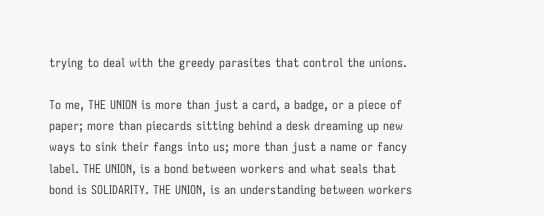trying to deal with the greedy parasites that control the unions.

To me, THE UNION is more than just a card, a badge, or a piece of paper; more than piecards sitting behind a desk dreaming up new ways to sink their fangs into us; more than just a name or fancy label. THE UNION, is a bond between workers and what seals that bond is SOLIDARITY. THE UNION, is an understanding between workers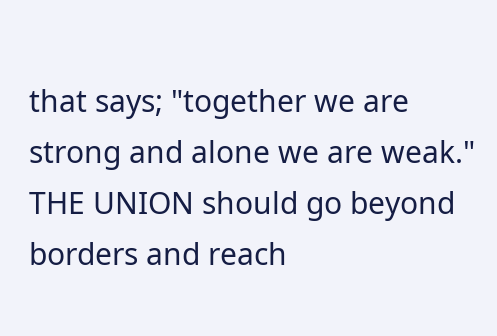that says; "together we are strong and alone we are weak." THE UNION should go beyond borders and reach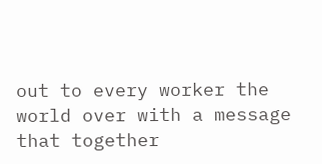out to every worker the world over with a message that together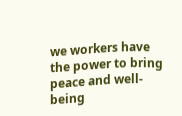we workers have the power to bring peace and well-being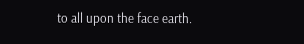to all upon the face earth.